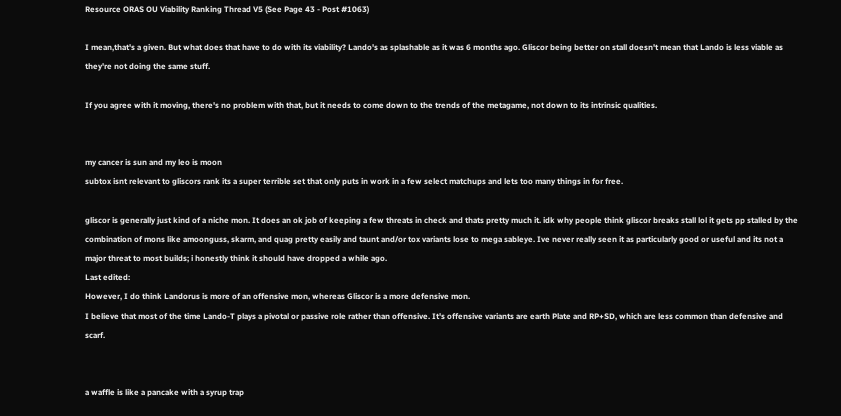Resource ORAS OU Viability Ranking Thread V5 (See Page 43 - Post #1063)

I mean,that's a given. But what does that have to do with its viability? Lando's as splashable as it was 6 months ago. Gliscor being better on stall doesn't mean that Lando is less viable as they're not doing the same stuff.

If you agree with it moving, there's no problem with that, but it needs to come down to the trends of the metagame, not down to its intrinsic qualities.


my cancer is sun and my leo is moon
subtox isnt relevant to gliscors rank its a super terrible set that only puts in work in a few select matchups and lets too many things in for free.

gliscor is generally just kind of a niche mon. It does an ok job of keeping a few threats in check and thats pretty much it. idk why people think gliscor breaks stall lol it gets pp stalled by the combination of mons like amoonguss, skarm, and quag pretty easily and taunt and/or tox variants lose to mega sableye. Ive never really seen it as particularly good or useful and its not a major threat to most builds; i honestly think it should have dropped a while ago.
Last edited:
However, I do think Landorus is more of an offensive mon, whereas Gliscor is a more defensive mon.
I believe that most of the time Lando-T plays a pivotal or passive role rather than offensive. It's offensive variants are earth Plate and RP+SD, which are less common than defensive and scarf.


a waffle is like a pancake with a syrup trap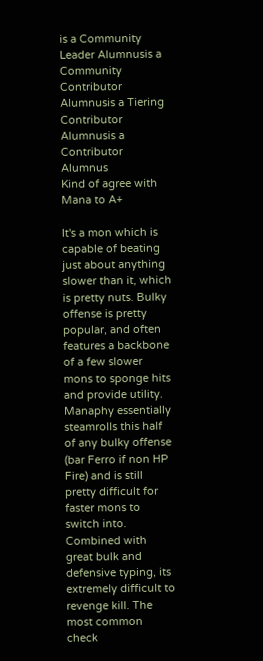is a Community Leader Alumnusis a Community Contributor Alumnusis a Tiering Contributor Alumnusis a Contributor Alumnus
Kind of agree with Mana to A+

It's a mon which is capable of beating just about anything slower than it, which is pretty nuts. Bulky offense is pretty popular, and often features a backbone of a few slower mons to sponge hits and provide utility. Manaphy essentially steamrolls this half of any bulky offense (bar Ferro if non HP Fire) and is still pretty difficult for faster mons to switch into. Combined with great bulk and defensive typing, its extremely difficult to revenge kill. The most common check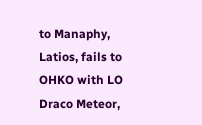to Manaphy, Latios, fails to OHKO with LO Draco Meteor,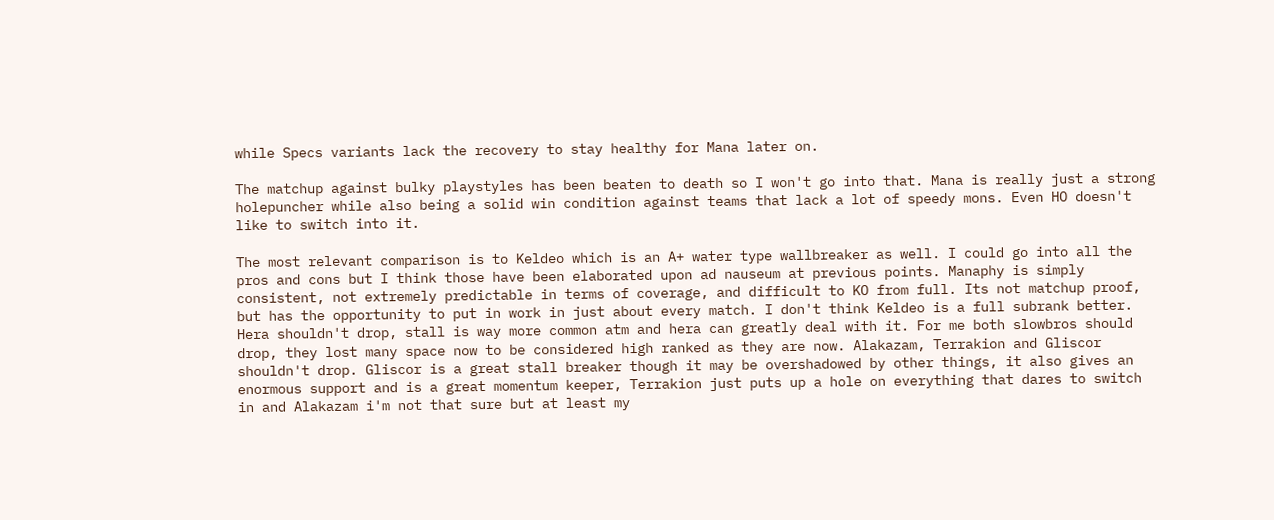while Specs variants lack the recovery to stay healthy for Mana later on.

The matchup against bulky playstyles has been beaten to death so I won't go into that. Mana is really just a strong holepuncher while also being a solid win condition against teams that lack a lot of speedy mons. Even HO doesn't like to switch into it.

The most relevant comparison is to Keldeo which is an A+ water type wallbreaker as well. I could go into all the pros and cons but I think those have been elaborated upon ad nauseum at previous points. Manaphy is simply consistent, not extremely predictable in terms of coverage, and difficult to KO from full. Its not matchup proof, but has the opportunity to put in work in just about every match. I don't think Keldeo is a full subrank better.
Hera shouldn't drop, stall is way more common atm and hera can greatly deal with it. For me both slowbros should drop, they lost many space now to be considered high ranked as they are now. Alakazam, Terrakion and Gliscor shouldn't drop. Gliscor is a great stall breaker though it may be overshadowed by other things, it also gives an enormous support and is a great momentum keeper, Terrakion just puts up a hole on everything that dares to switch in and Alakazam i'm not that sure but at least my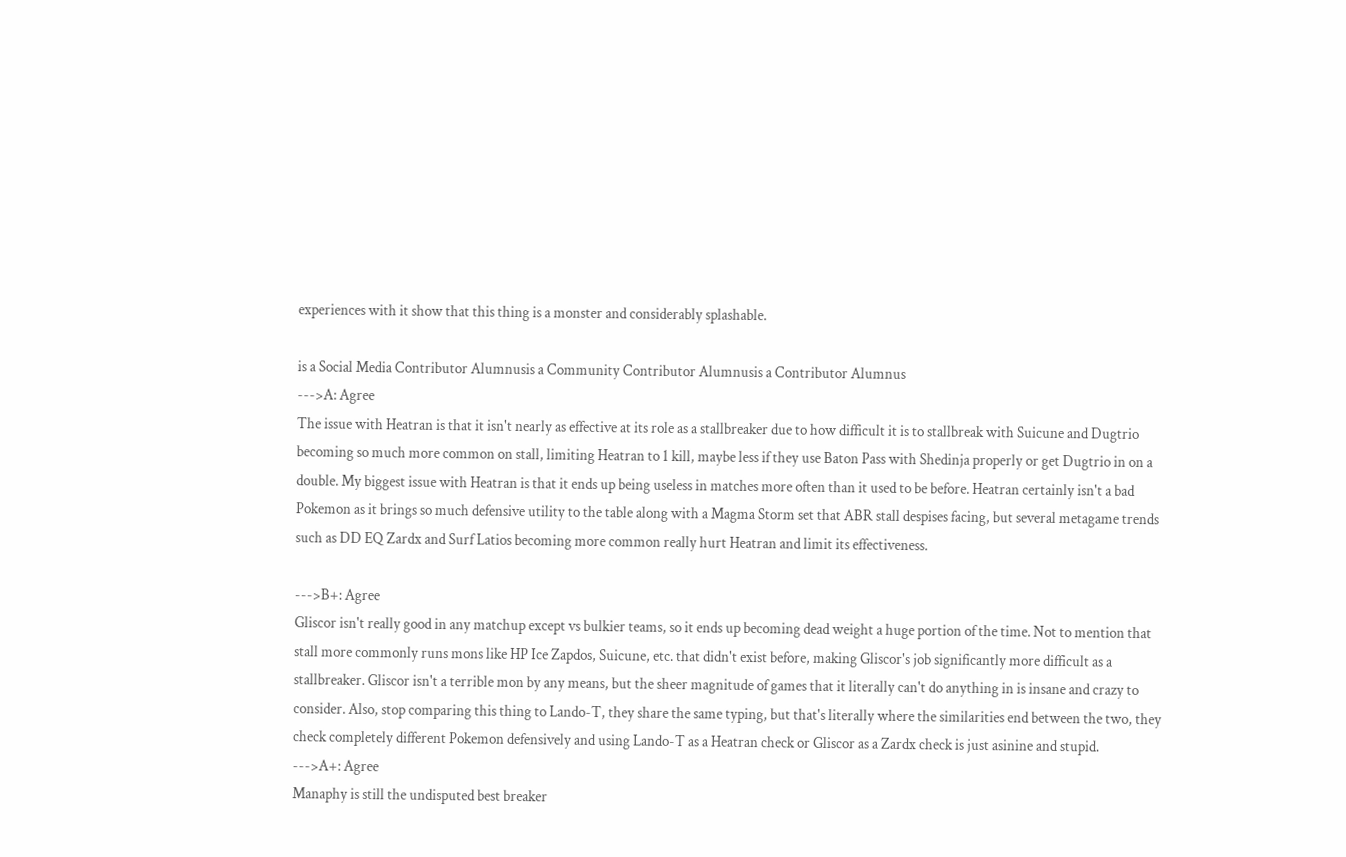experiences with it show that this thing is a monster and considerably splashable.

is a Social Media Contributor Alumnusis a Community Contributor Alumnusis a Contributor Alumnus
--->A: Agree
The issue with Heatran is that it isn't nearly as effective at its role as a stallbreaker due to how difficult it is to stallbreak with Suicune and Dugtrio becoming so much more common on stall, limiting Heatran to 1 kill, maybe less if they use Baton Pass with Shedinja properly or get Dugtrio in on a double. My biggest issue with Heatran is that it ends up being useless in matches more often than it used to be before. Heatran certainly isn't a bad Pokemon as it brings so much defensive utility to the table along with a Magma Storm set that ABR stall despises facing, but several metagame trends such as DD EQ Zardx and Surf Latios becoming more common really hurt Heatran and limit its effectiveness.

--->B+: Agree
Gliscor isn't really good in any matchup except vs bulkier teams, so it ends up becoming dead weight a huge portion of the time. Not to mention that stall more commonly runs mons like HP Ice Zapdos, Suicune, etc. that didn't exist before, making Gliscor's job significantly more difficult as a stallbreaker. Gliscor isn't a terrible mon by any means, but the sheer magnitude of games that it literally can't do anything in is insane and crazy to consider. Also, stop comparing this thing to Lando-T, they share the same typing, but that's literally where the similarities end between the two, they check completely different Pokemon defensively and using Lando-T as a Heatran check or Gliscor as a Zardx check is just asinine and stupid.
--->A+: Agree
Manaphy is still the undisputed best breaker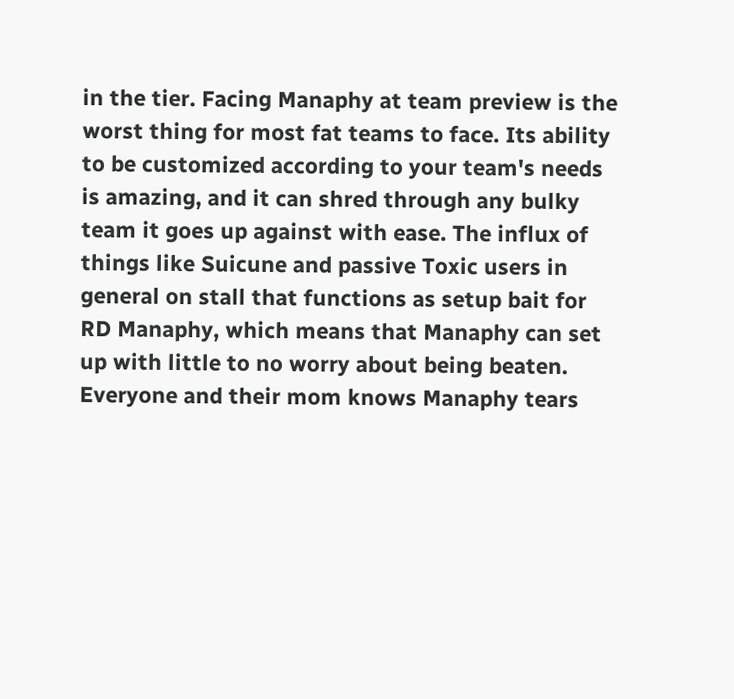in the tier. Facing Manaphy at team preview is the worst thing for most fat teams to face. Its ability to be customized according to your team's needs is amazing, and it can shred through any bulky team it goes up against with ease. The influx of things like Suicune and passive Toxic users in general on stall that functions as setup bait for RD Manaphy, which means that Manaphy can set up with little to no worry about being beaten. Everyone and their mom knows Manaphy tears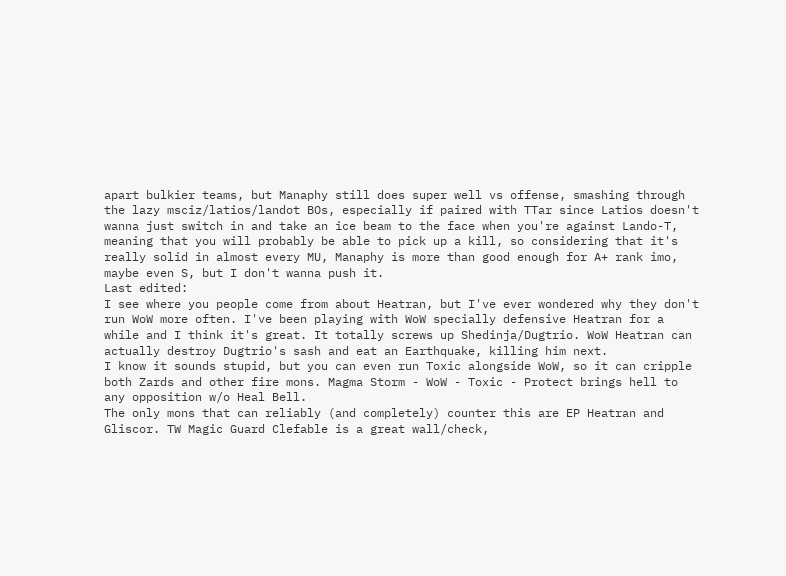apart bulkier teams, but Manaphy still does super well vs offense, smashing through the lazy msciz/latios/landot BOs, especially if paired with TTar since Latios doesn't wanna just switch in and take an ice beam to the face when you're against Lando-T, meaning that you will probably be able to pick up a kill, so considering that it's really solid in almost every MU, Manaphy is more than good enough for A+ rank imo, maybe even S, but I don't wanna push it.
Last edited:
I see where you people come from about Heatran, but I've ever wondered why they don't run WoW more often. I've been playing with WoW specially defensive Heatran for a while and I think it's great. It totally screws up Shedinja/Dugtrio. WoW Heatran can actually destroy Dugtrio's sash and eat an Earthquake, killing him next.
I know it sounds stupid, but you can even run Toxic alongside WoW, so it can cripple both Zards and other fire mons. Magma Storm - WoW - Toxic - Protect brings hell to any opposition w/o Heal Bell.
The only mons that can reliably (and completely) counter this are EP Heatran and Gliscor. TW Magic Guard Clefable is a great wall/check,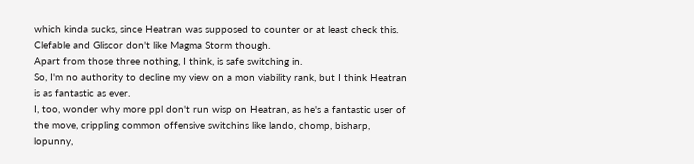which kinda sucks, since Heatran was supposed to counter or at least check this. Clefable and Gliscor don't like Magma Storm though.
Apart from those three nothing, I think, is safe switching in.
So, I'm no authority to decline my view on a mon viability rank, but I think Heatran is as fantastic as ever.
I, too, wonder why more ppl don't run wisp on Heatran, as he's a fantastic user of the move, crippling common offensive switchins like lando, chomp, bisharp, lopunny,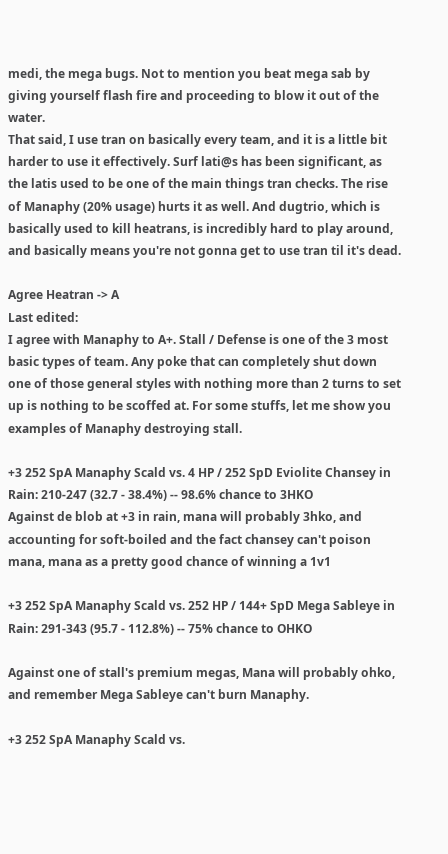medi, the mega bugs. Not to mention you beat mega sab by giving yourself flash fire and proceeding to blow it out of the water.
That said, I use tran on basically every team, and it is a little bit harder to use it effectively. Surf lati@s has been significant, as the latis used to be one of the main things tran checks. The rise of Manaphy (20% usage) hurts it as well. And dugtrio, which is basically used to kill heatrans, is incredibly hard to play around, and basically means you're not gonna get to use tran til it's dead.

Agree Heatran -> A
Last edited:
I agree with Manaphy to A+. Stall / Defense is one of the 3 most basic types of team. Any poke that can completely shut down one of those general styles with nothing more than 2 turns to set up is nothing to be scoffed at. For some stuffs, let me show you examples of Manaphy destroying stall.

+3 252 SpA Manaphy Scald vs. 4 HP / 252 SpD Eviolite Chansey in Rain: 210-247 (32.7 - 38.4%) -- 98.6% chance to 3HKO
Against de blob at +3 in rain, mana will probably 3hko, and accounting for soft-boiled and the fact chansey can't poison mana, mana as a pretty good chance of winning a 1v1

+3 252 SpA Manaphy Scald vs. 252 HP / 144+ SpD Mega Sableye in Rain: 291-343 (95.7 - 112.8%) -- 75% chance to OHKO

Against one of stall's premium megas, Mana will probably ohko, and remember Mega Sableye can't burn Manaphy.

+3 252 SpA Manaphy Scald vs.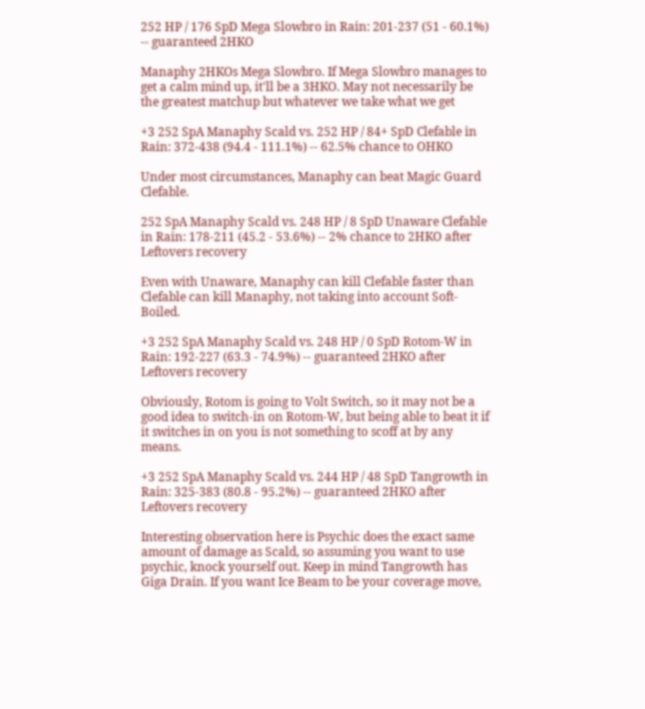252 HP / 176 SpD Mega Slowbro in Rain: 201-237 (51 - 60.1%) -- guaranteed 2HKO

Manaphy 2HKOs Mega Slowbro. If Mega Slowbro manages to get a calm mind up, it'll be a 3HKO. May not necessarily be the greatest matchup but whatever we take what we get

+3 252 SpA Manaphy Scald vs. 252 HP / 84+ SpD Clefable in Rain: 372-438 (94.4 - 111.1%) -- 62.5% chance to OHKO

Under most circumstances, Manaphy can beat Magic Guard Clefable.

252 SpA Manaphy Scald vs. 248 HP / 8 SpD Unaware Clefable in Rain: 178-211 (45.2 - 53.6%) -- 2% chance to 2HKO after Leftovers recovery

Even with Unaware, Manaphy can kill Clefable faster than Clefable can kill Manaphy, not taking into account Soft-Boiled.

+3 252 SpA Manaphy Scald vs. 248 HP / 0 SpD Rotom-W in Rain: 192-227 (63.3 - 74.9%) -- guaranteed 2HKO after Leftovers recovery

Obviously, Rotom is going to Volt Switch, so it may not be a good idea to switch-in on Rotom-W, but being able to beat it if it switches in on you is not something to scoff at by any means.

+3 252 SpA Manaphy Scald vs. 244 HP / 48 SpD Tangrowth in Rain: 325-383 (80.8 - 95.2%) -- guaranteed 2HKO after Leftovers recovery

Interesting observation here is Psychic does the exact same amount of damage as Scald, so assuming you want to use psychic, knock yourself out. Keep in mind Tangrowth has Giga Drain. If you want Ice Beam to be your coverage move,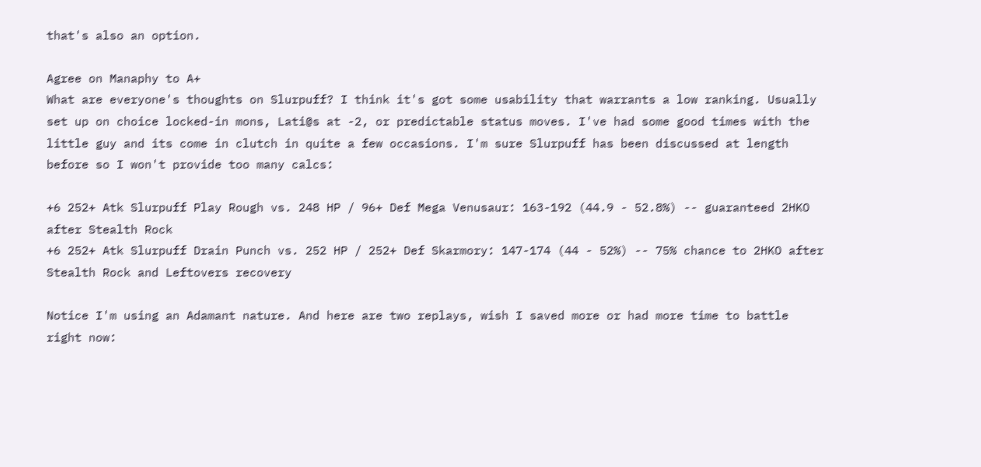that's also an option.

Agree on Manaphy to A+
What are everyone's thoughts on Slurpuff? I think it's got some usability that warrants a low ranking. Usually set up on choice locked-in mons, Lati@s at -2, or predictable status moves. I've had some good times with the little guy and its come in clutch in quite a few occasions. I'm sure Slurpuff has been discussed at length before so I won't provide too many calcs:

+6 252+ Atk Slurpuff Play Rough vs. 248 HP / 96+ Def Mega Venusaur: 163-192 (44.9 - 52.8%) -- guaranteed 2HKO after Stealth Rock
+6 252+ Atk Slurpuff Drain Punch vs. 252 HP / 252+ Def Skarmory: 147-174 (44 - 52%) -- 75% chance to 2HKO after Stealth Rock and Leftovers recovery

Notice I'm using an Adamant nature. And here are two replays, wish I saved more or had more time to battle right now: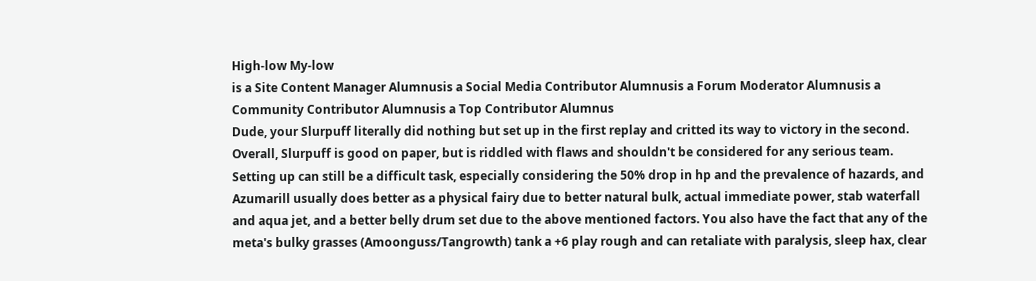High-low My-low
is a Site Content Manager Alumnusis a Social Media Contributor Alumnusis a Forum Moderator Alumnusis a Community Contributor Alumnusis a Top Contributor Alumnus
Dude, your Slurpuff literally did nothing but set up in the first replay and critted its way to victory in the second. Overall, Slurpuff is good on paper, but is riddled with flaws and shouldn't be considered for any serious team. Setting up can still be a difficult task, especially considering the 50% drop in hp and the prevalence of hazards, and Azumarill usually does better as a physical fairy due to better natural bulk, actual immediate power, stab waterfall and aqua jet, and a better belly drum set due to the above mentioned factors. You also have the fact that any of the meta's bulky grasses (Amoonguss/Tangrowth) tank a +6 play rough and can retaliate with paralysis, sleep hax, clear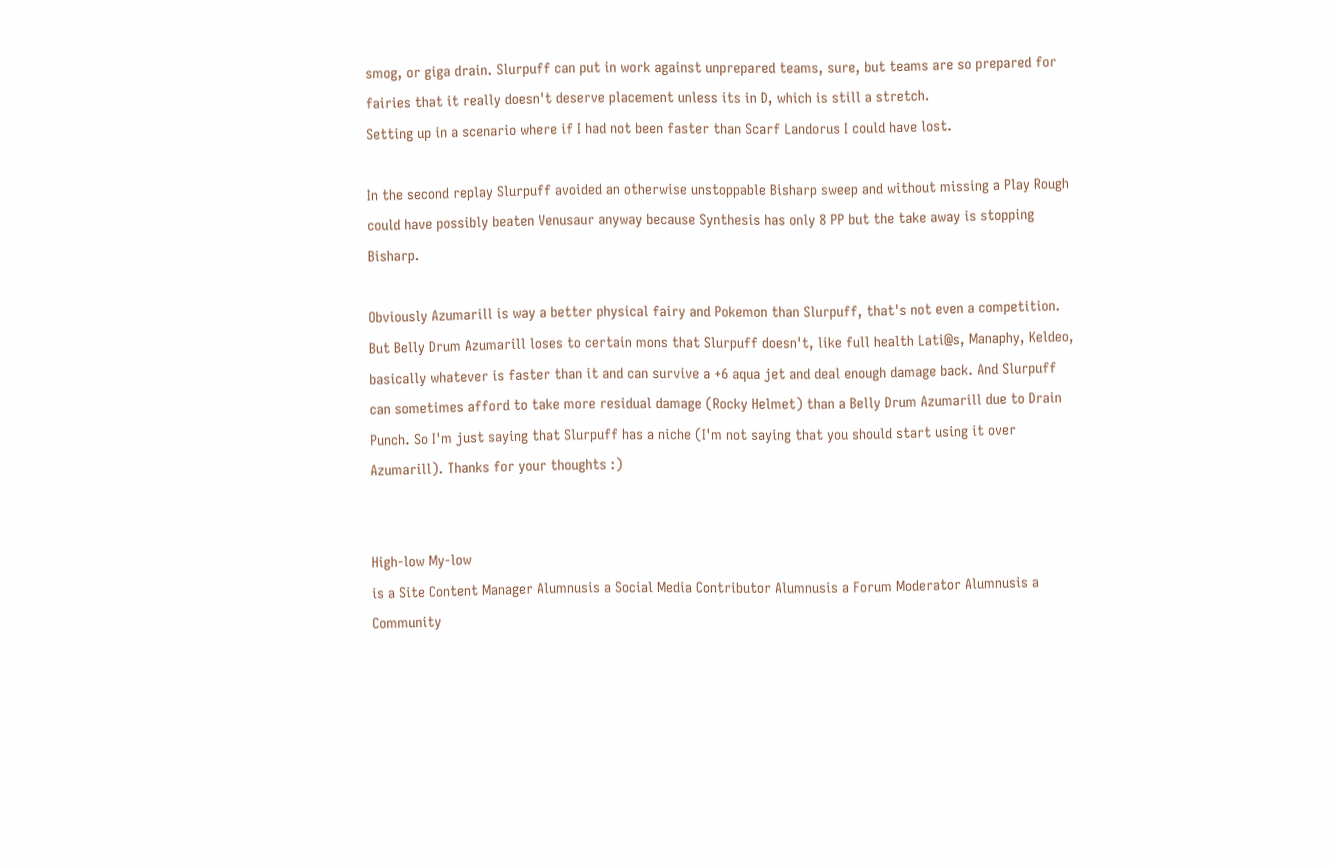smog, or giga drain. Slurpuff can put in work against unprepared teams, sure, but teams are so prepared for fairies that it really doesn't deserve placement unless its in D, which is still a stretch.
Setting up in a scenario where if I had not been faster than Scarf Landorus I could have lost.

In the second replay Slurpuff avoided an otherwise unstoppable Bisharp sweep and without missing a Play Rough could have possibly beaten Venusaur anyway because Synthesis has only 8 PP but the take away is stopping Bisharp.

Obviously Azumarill is way a better physical fairy and Pokemon than Slurpuff, that's not even a competition. But Belly Drum Azumarill loses to certain mons that Slurpuff doesn't, like full health Lati@s, Manaphy, Keldeo, basically whatever is faster than it and can survive a +6 aqua jet and deal enough damage back. And Slurpuff can sometimes afford to take more residual damage (Rocky Helmet) than a Belly Drum Azumarill due to Drain Punch. So I'm just saying that Slurpuff has a niche (I'm not saying that you should start using it over Azumarill). Thanks for your thoughts :)


High-low My-low
is a Site Content Manager Alumnusis a Social Media Contributor Alumnusis a Forum Moderator Alumnusis a Community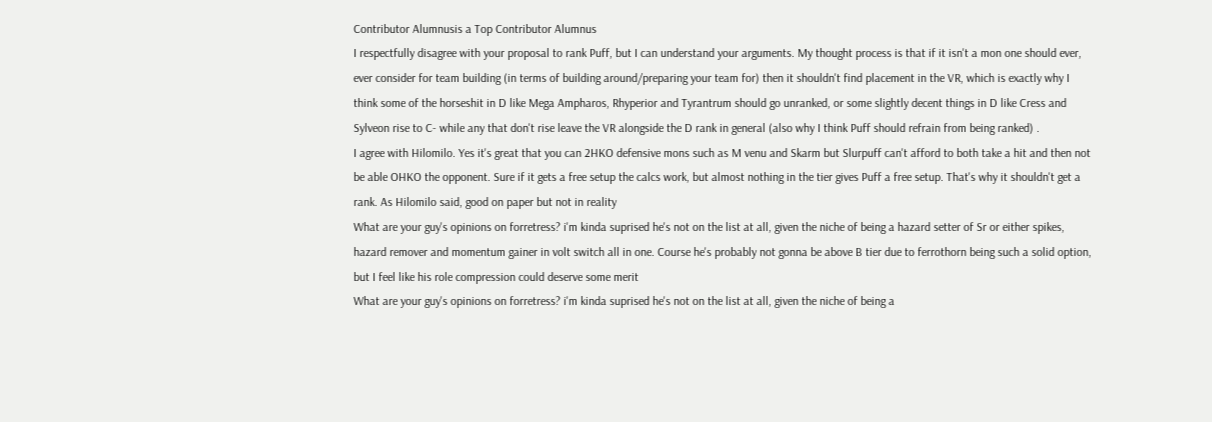Contributor Alumnusis a Top Contributor Alumnus
I respectfully disagree with your proposal to rank Puff, but I can understand your arguments. My thought process is that if it isn't a mon one should ever, ever consider for team building (in terms of building around/preparing your team for) then it shouldn't find placement in the VR, which is exactly why I think some of the horseshit in D like Mega Ampharos, Rhyperior and Tyrantrum should go unranked, or some slightly decent things in D like Cress and Sylveon rise to C- while any that don't rise leave the VR alongside the D rank in general (also why I think Puff should refrain from being ranked) .
I agree with Hilomilo. Yes it's great that you can 2HKO defensive mons such as M venu and Skarm but Slurpuff can't afford to both take a hit and then not be able OHKO the opponent. Sure if it gets a free setup the calcs work, but almost nothing in the tier gives Puff a free setup. That's why it shouldn't get a rank. As Hilomilo said, good on paper but not in reality
What are your guy's opinions on forretress? i'm kinda suprised he's not on the list at all, given the niche of being a hazard setter of Sr or either spikes, hazard remover and momentum gainer in volt switch all in one. Course he's probably not gonna be above B tier due to ferrothorn being such a solid option, but I feel like his role compression could deserve some merit
What are your guy's opinions on forretress? i'm kinda suprised he's not on the list at all, given the niche of being a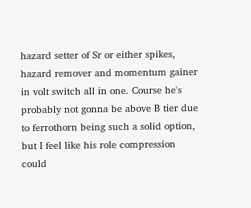hazard setter of Sr or either spikes, hazard remover and momentum gainer in volt switch all in one. Course he's probably not gonna be above B tier due to ferrothorn being such a solid option, but I feel like his role compression could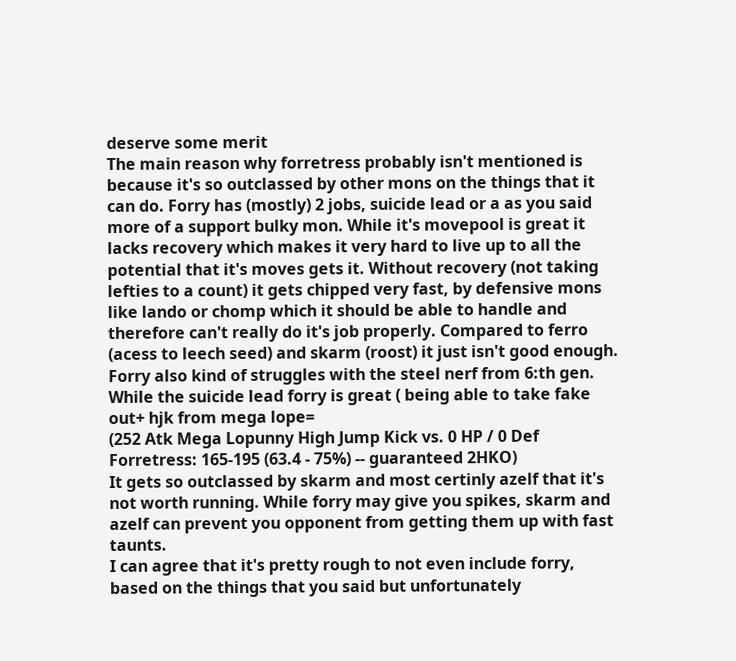deserve some merit
The main reason why forretress probably isn't mentioned is because it's so outclassed by other mons on the things that it can do. Forry has (mostly) 2 jobs, suicide lead or a as you said more of a support bulky mon. While it's movepool is great it lacks recovery which makes it very hard to live up to all the potential that it's moves gets it. Without recovery (not taking lefties to a count) it gets chipped very fast, by defensive mons like lando or chomp which it should be able to handle and therefore can't really do it's job properly. Compared to ferro (acess to leech seed) and skarm (roost) it just isn't good enough. Forry also kind of struggles with the steel nerf from 6:th gen.
While the suicide lead forry is great ( being able to take fake out+ hjk from mega lope=
(252 Atk Mega Lopunny High Jump Kick vs. 0 HP / 0 Def Forretress: 165-195 (63.4 - 75%) -- guaranteed 2HKO)
It gets so outclassed by skarm and most certinly azelf that it's not worth running. While forry may give you spikes, skarm and azelf can prevent you opponent from getting them up with fast taunts.
I can agree that it's pretty rough to not even include forry, based on the things that you said but unfortunately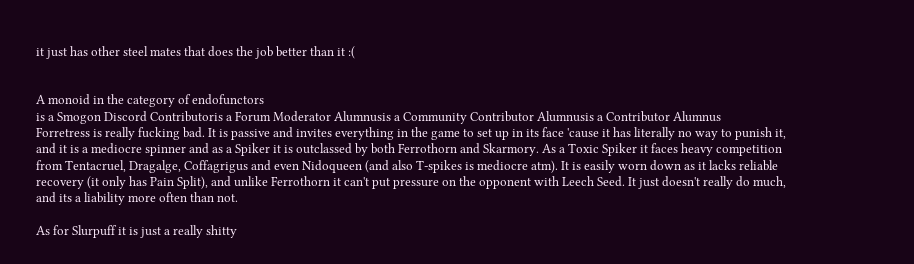it just has other steel mates that does the job better than it :(


A monoid in the category of endofunctors
is a Smogon Discord Contributoris a Forum Moderator Alumnusis a Community Contributor Alumnusis a Contributor Alumnus
Forretress is really fucking bad. It is passive and invites everything in the game to set up in its face 'cause it has literally no way to punish it, and it is a mediocre spinner and as a Spiker it is outclassed by both Ferrothorn and Skarmory. As a Toxic Spiker it faces heavy competition from Tentacruel, Dragalge, Coffagrigus and even Nidoqueen (and also T-spikes is mediocre atm). It is easily worn down as it lacks reliable recovery (it only has Pain Split), and unlike Ferrothorn it can't put pressure on the opponent with Leech Seed. It just doesn't really do much, and its a liability more often than not.

As for Slurpuff it is just a really shitty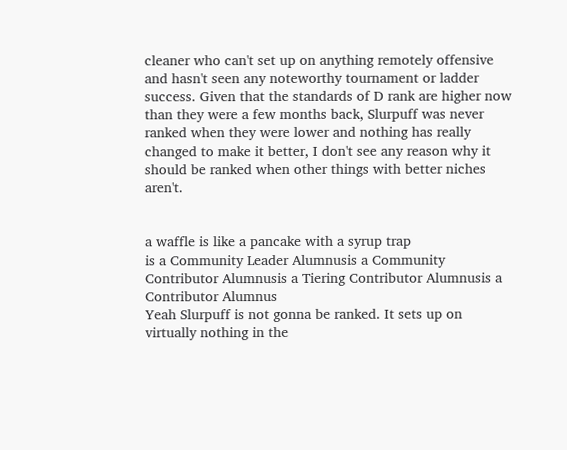cleaner who can't set up on anything remotely offensive and hasn't seen any noteworthy tournament or ladder success. Given that the standards of D rank are higher now than they were a few months back, Slurpuff was never ranked when they were lower and nothing has really changed to make it better, I don't see any reason why it should be ranked when other things with better niches aren't.


a waffle is like a pancake with a syrup trap
is a Community Leader Alumnusis a Community Contributor Alumnusis a Tiering Contributor Alumnusis a Contributor Alumnus
Yeah Slurpuff is not gonna be ranked. It sets up on virtually nothing in the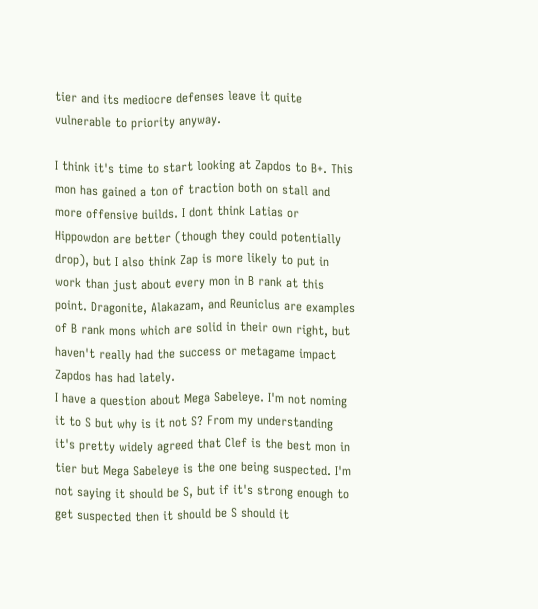tier and its mediocre defenses leave it quite vulnerable to priority anyway.

I think it's time to start looking at Zapdos to B+. This mon has gained a ton of traction both on stall and more offensive builds. I dont think Latias or Hippowdon are better (though they could potentially drop), but I also think Zap is more likely to put in work than just about every mon in B rank at this point. Dragonite, Alakazam, and Reuniclus are examples of B rank mons which are solid in their own right, but haven't really had the success or metagame impact Zapdos has had lately.
I have a question about Mega Sabeleye. I'm not noming it to S but why is it not S? From my understanding it's pretty widely agreed that Clef is the best mon in tier but Mega Sabeleye is the one being suspected. I'm not saying it should be S, but if it's strong enough to get suspected then it should be S should it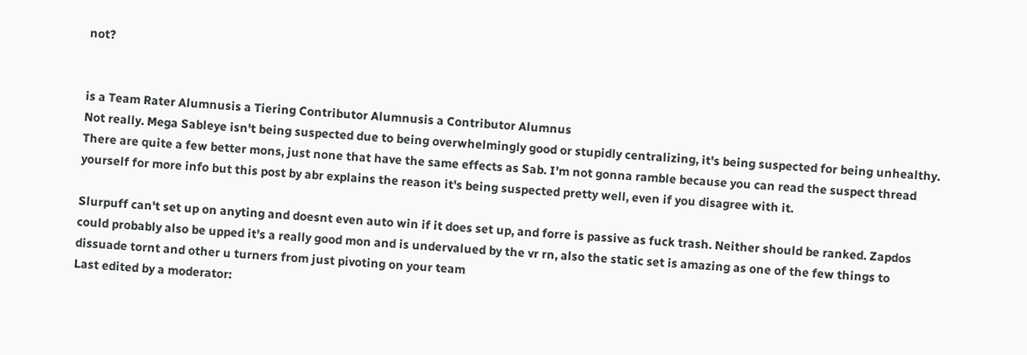not?


is a Team Rater Alumnusis a Tiering Contributor Alumnusis a Contributor Alumnus
Not really. Mega Sableye isn't being suspected due to being overwhelmingly good or stupidly centralizing, it's being suspected for being unhealthy. There are quite a few better mons, just none that have the same effects as Sab. I'm not gonna ramble because you can read the suspect thread yourself for more info but this post by abr explains the reason it's being suspected pretty well, even if you disagree with it.

Slurpuff can't set up on anyting and doesnt even auto win if it does set up, and forre is passive as fuck trash. Neither should be ranked. Zapdos could probably also be upped it's a really good mon and is undervalued by the vr rn, also the static set is amazing as one of the few things to dissuade tornt and other u turners from just pivoting on your team
Last edited by a moderator: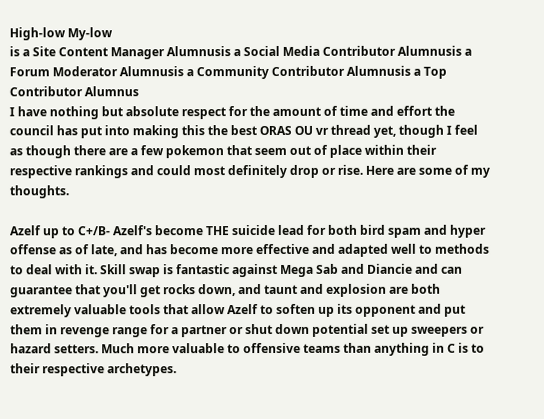High-low My-low
is a Site Content Manager Alumnusis a Social Media Contributor Alumnusis a Forum Moderator Alumnusis a Community Contributor Alumnusis a Top Contributor Alumnus
I have nothing but absolute respect for the amount of time and effort the council has put into making this the best ORAS OU vr thread yet, though I feel as though there are a few pokemon that seem out of place within their respective rankings and could most definitely drop or rise. Here are some of my thoughts.

Azelf up to C+/B- Azelf's become THE suicide lead for both bird spam and hyper offense as of late, and has become more effective and adapted well to methods to deal with it. Skill swap is fantastic against Mega Sab and Diancie and can guarantee that you'll get rocks down, and taunt and explosion are both extremely valuable tools that allow Azelf to soften up its opponent and put them in revenge range for a partner or shut down potential set up sweepers or hazard setters. Much more valuable to offensive teams than anything in C is to their respective archetypes.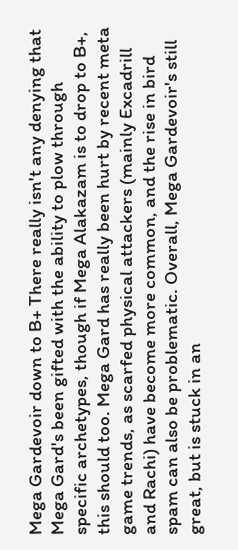Mega Gardevoir down to B+ There really isn't any denying that Mega Gard's been gifted with the ability to plow through specific archetypes, though if Mega Alakazam is to drop to B+, this should too. Mega Gard has really been hurt by recent meta game trends, as scarfed physical attackers (mainly Excadrill and Rachi) have become more common, and the rise in bird spam can also be problematic. Overall, Mega Gardevoir's still great, but is stuck in an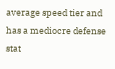average speed tier and has a mediocre defense stat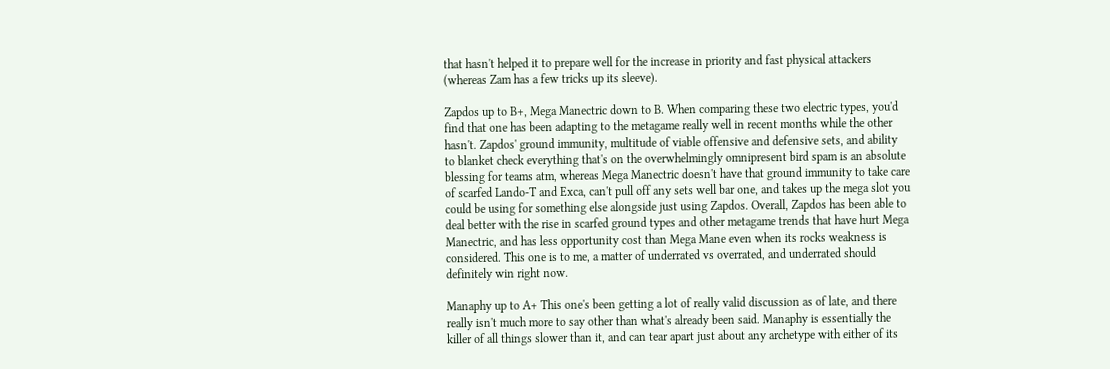that hasn't helped it to prepare well for the increase in priority and fast physical attackers (whereas Zam has a few tricks up its sleeve).

Zapdos up to B+, Mega Manectric down to B. When comparing these two electric types, you'd find that one has been adapting to the metagame really well in recent months while the other hasn't. Zapdos' ground immunity, multitude of viable offensive and defensive sets, and ability to blanket check everything that's on the overwhelmingly omnipresent bird spam is an absolute blessing for teams atm, whereas Mega Manectric doesn't have that ground immunity to take care of scarfed Lando-T and Exca, can't pull off any sets well bar one, and takes up the mega slot you could be using for something else alongside just using Zapdos. Overall, Zapdos has been able to deal better with the rise in scarfed ground types and other metagame trends that have hurt Mega Manectric, and has less opportunity cost than Mega Mane even when its rocks weakness is considered. This one is to me, a matter of underrated vs overrated, and underrated should definitely win right now.

Manaphy up to A+ This one's been getting a lot of really valid discussion as of late, and there really isn't much more to say other than what's already been said. Manaphy is essentially the killer of all things slower than it, and can tear apart just about any archetype with either of its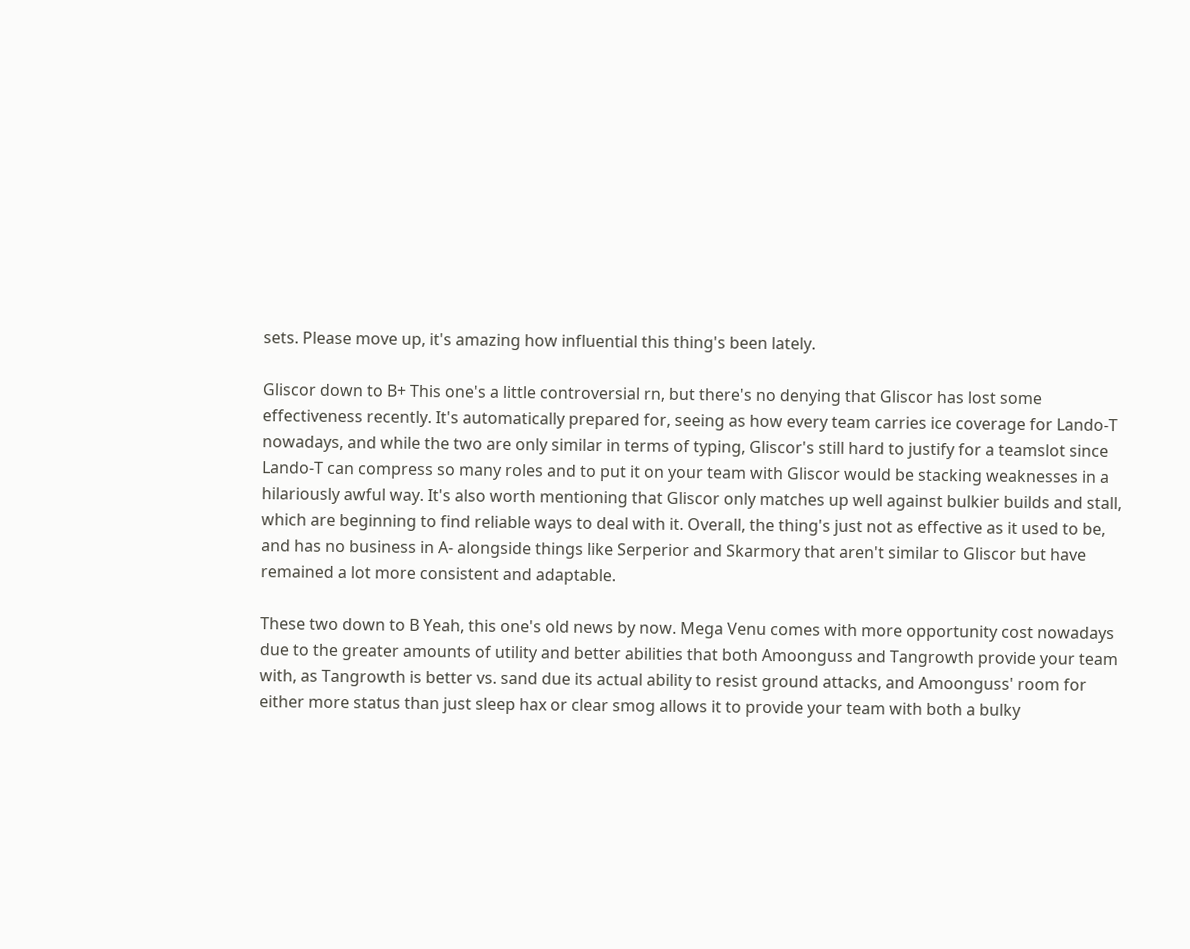sets. Please move up, it's amazing how influential this thing's been lately.

Gliscor down to B+ This one's a little controversial rn, but there's no denying that Gliscor has lost some effectiveness recently. It's automatically prepared for, seeing as how every team carries ice coverage for Lando-T nowadays, and while the two are only similar in terms of typing, Gliscor's still hard to justify for a teamslot since Lando-T can compress so many roles and to put it on your team with Gliscor would be stacking weaknesses in a hilariously awful way. It's also worth mentioning that Gliscor only matches up well against bulkier builds and stall, which are beginning to find reliable ways to deal with it. Overall, the thing's just not as effective as it used to be, and has no business in A- alongside things like Serperior and Skarmory that aren't similar to Gliscor but have remained a lot more consistent and adaptable.

These two down to B Yeah, this one's old news by now. Mega Venu comes with more opportunity cost nowadays due to the greater amounts of utility and better abilities that both Amoonguss and Tangrowth provide your team with, as Tangrowth is better vs. sand due its actual ability to resist ground attacks, and Amoonguss' room for either more status than just sleep hax or clear smog allows it to provide your team with both a bulky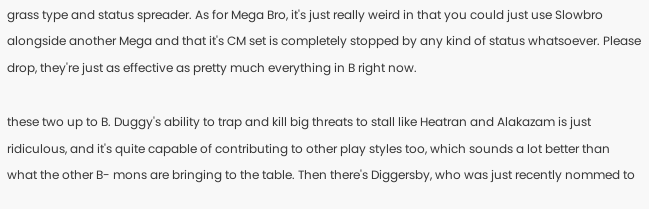grass type and status spreader. As for Mega Bro, it's just really weird in that you could just use Slowbro alongside another Mega and that it's CM set is completely stopped by any kind of status whatsoever. Please drop, they're just as effective as pretty much everything in B right now.

these two up to B. Duggy's ability to trap and kill big threats to stall like Heatran and Alakazam is just ridiculous, and it's quite capable of contributing to other play styles too, which sounds a lot better than what the other B- mons are bringing to the table. Then there's Diggersby, who was just recently nommed to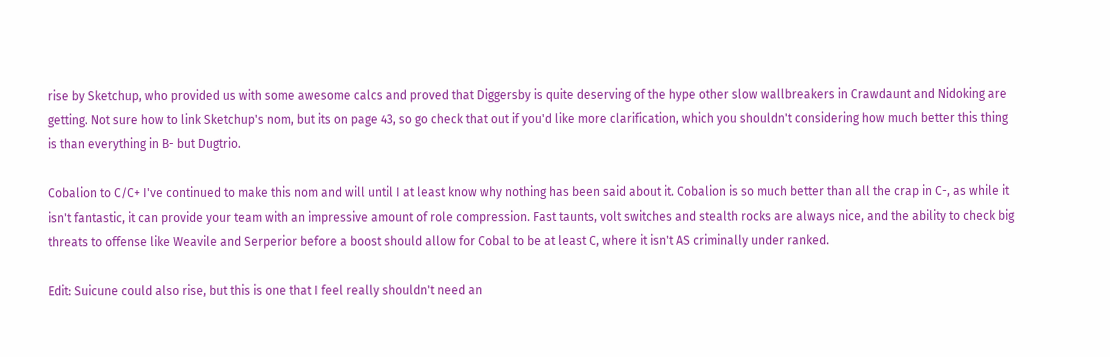rise by Sketchup, who provided us with some awesome calcs and proved that Diggersby is quite deserving of the hype other slow wallbreakers in Crawdaunt and Nidoking are getting. Not sure how to link Sketchup's nom, but its on page 43, so go check that out if you'd like more clarification, which you shouldn't considering how much better this thing is than everything in B- but Dugtrio.

Cobalion to C/C+ I've continued to make this nom and will until I at least know why nothing has been said about it. Cobalion is so much better than all the crap in C-, as while it isn't fantastic, it can provide your team with an impressive amount of role compression. Fast taunts, volt switches and stealth rocks are always nice, and the ability to check big threats to offense like Weavile and Serperior before a boost should allow for Cobal to be at least C, where it isn't AS criminally under ranked.

Edit: Suicune could also rise, but this is one that I feel really shouldn't need an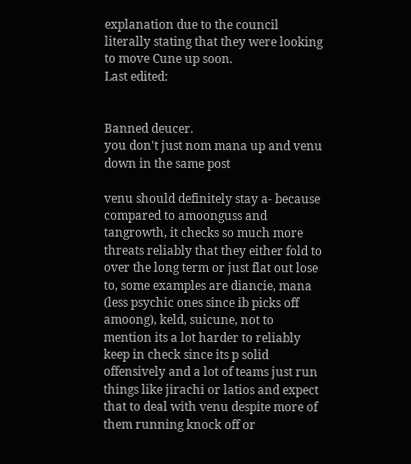explanation due to the council literally stating that they were looking to move Cune up soon.
Last edited:


Banned deucer.
you don't just nom mana up and venu down in the same post

venu should definitely stay a- because compared to amoonguss and tangrowth, it checks so much more threats reliably that they either fold to over the long term or just flat out lose to, some examples are diancie, mana (less psychic ones since ib picks off amoong), keld, suicune, not to mention its a lot harder to reliably keep in check since its p solid offensively and a lot of teams just run things like jirachi or latios and expect that to deal with venu despite more of them running knock off or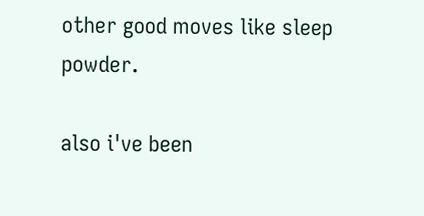other good moves like sleep powder.

also i've been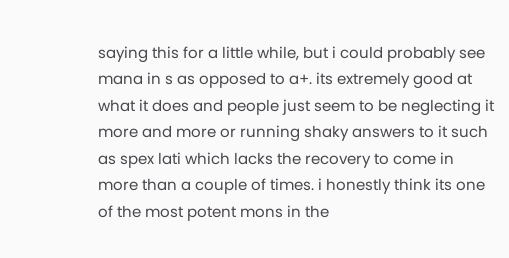saying this for a little while, but i could probably see mana in s as opposed to a+. its extremely good at what it does and people just seem to be neglecting it more and more or running shaky answers to it such as spex lati which lacks the recovery to come in more than a couple of times. i honestly think its one of the most potent mons in the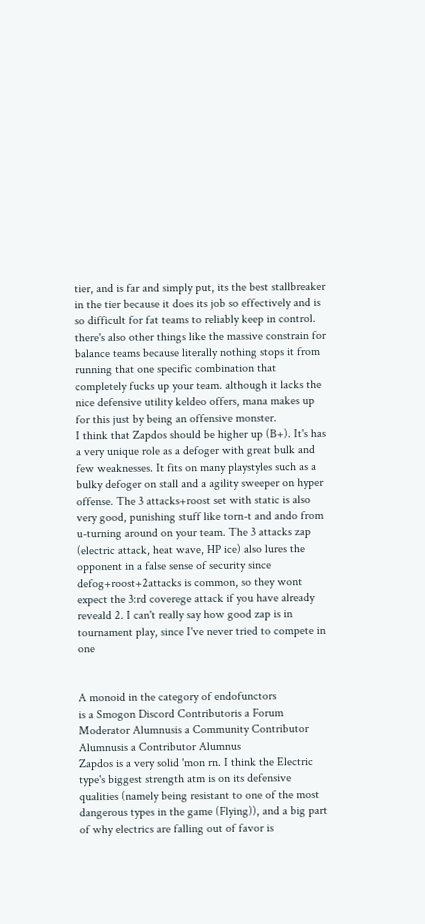tier, and is far and simply put, its the best stallbreaker in the tier because it does its job so effectively and is so difficult for fat teams to reliably keep in control. there's also other things like the massive constrain for balance teams because literally nothing stops it from running that one specific combination that completely fucks up your team. although it lacks the nice defensive utility keldeo offers, mana makes up for this just by being an offensive monster.
I think that Zapdos should be higher up (B+). It's has a very unique role as a defoger with great bulk and few weaknesses. It fits on many playstyles such as a bulky defoger on stall and a agility sweeper on hyper offense. The 3 attacks+roost set with static is also very good, punishing stuff like torn-t and ando from u-turning around on your team. The 3 attacks zap (electric attack, heat wave, HP ice) also lures the opponent in a false sense of security since defog+roost+2attacks is common, so they wont expect the 3:rd coverege attack if you have already reveald 2. I can't really say how good zap is in tournament play, since I've never tried to compete in one


A monoid in the category of endofunctors
is a Smogon Discord Contributoris a Forum Moderator Alumnusis a Community Contributor Alumnusis a Contributor Alumnus
Zapdos is a very solid 'mon rn. I think the Electric type's biggest strength atm is on its defensive qualities (namely being resistant to one of the most dangerous types in the game (Flying)), and a big part of why electrics are falling out of favor is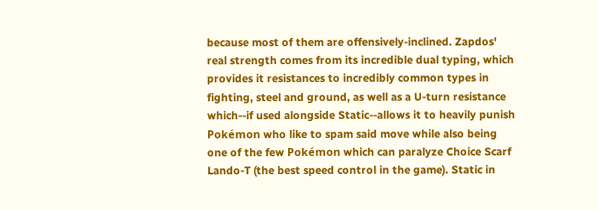because most of them are offensively-inclined. Zapdos' real strength comes from its incredible dual typing, which provides it resistances to incredibly common types in fighting, steel and ground, as well as a U-turn resistance which--if used alongside Static--allows it to heavily punish Pokémon who like to spam said move while also being one of the few Pokémon which can paralyze Choice Scarf Lando-T (the best speed control in the game). Static in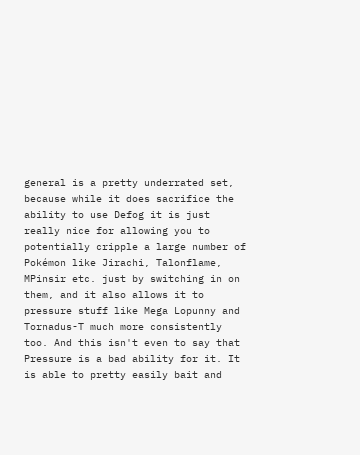general is a pretty underrated set, because while it does sacrifice the ability to use Defog it is just really nice for allowing you to potentially cripple a large number of Pokémon like Jirachi, Talonflame, MPinsir etc. just by switching in on them, and it also allows it to pressure stuff like Mega Lopunny and Tornadus-T much more consistently too. And this isn't even to say that Pressure is a bad ability for it. It is able to pretty easily bait and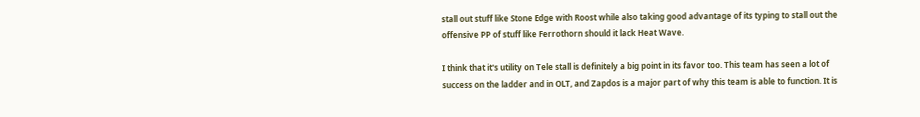stall out stuff like Stone Edge with Roost while also taking good advantage of its typing to stall out the offensive PP of stuff like Ferrothorn should it lack Heat Wave.

I think that it's utility on Tele stall is definitely a big point in its favor too. This team has seen a lot of success on the ladder and in OLT, and Zapdos is a major part of why this team is able to function. It is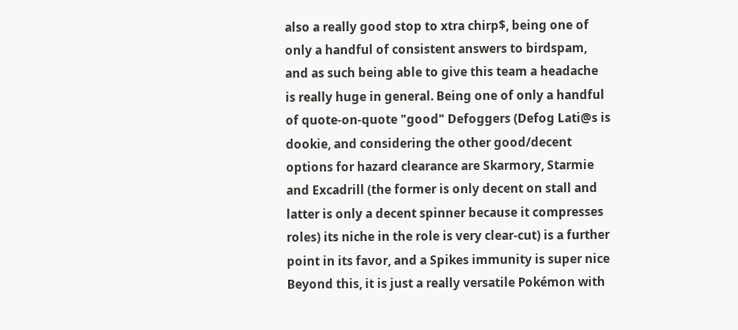also a really good stop to xtra chirp$, being one of only a handful of consistent answers to birdspam, and as such being able to give this team a headache is really huge in general. Being one of only a handful of quote-on-quote "good" Defoggers (Defog Lati@s is dookie, and considering the other good/decent options for hazard clearance are Skarmory, Starmie and Excadrill (the former is only decent on stall and latter is only a decent spinner because it compresses roles) its niche in the role is very clear-cut) is a further point in its favor, and a Spikes immunity is super nice Beyond this, it is just a really versatile Pokémon with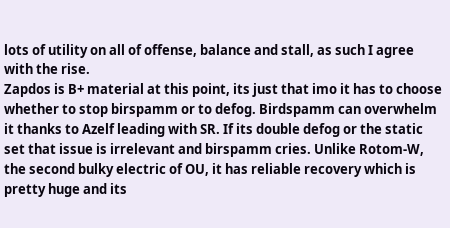lots of utility on all of offense, balance and stall, as such I agree with the rise.
Zapdos is B+ material at this point, its just that imo it has to choose whether to stop birspamm or to defog. Birdspamm can overwhelm it thanks to Azelf leading with SR. If its double defog or the static set that issue is irrelevant and birspamm cries. Unlike Rotom-W, the second bulky electric of OU, it has reliable recovery which is pretty huge and its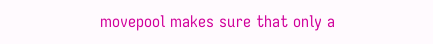movepool makes sure that only a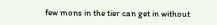few mons in the tier can get in without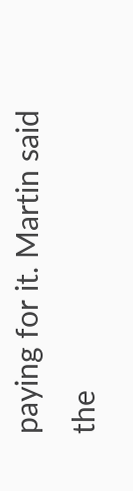paying for it. Martin said the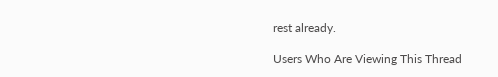rest already.

Users Who Are Viewing This Thread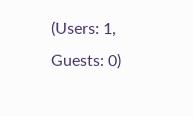(Users: 1, Guests: 0)